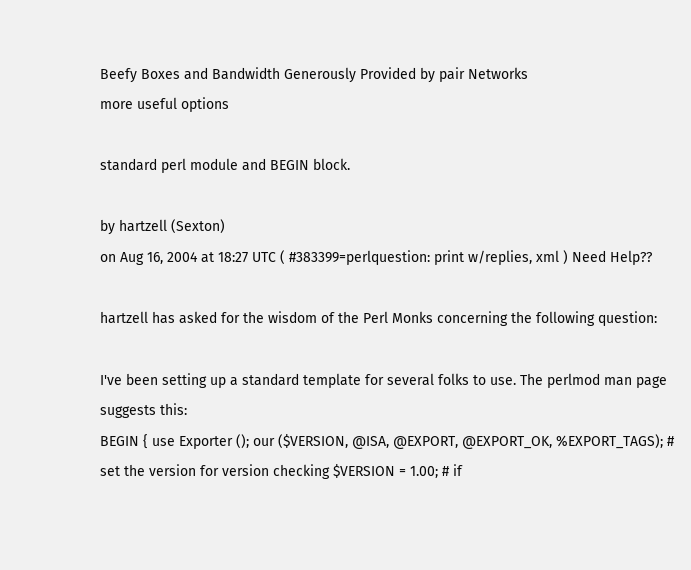Beefy Boxes and Bandwidth Generously Provided by pair Networks
more useful options

standard perl module and BEGIN block.

by hartzell (Sexton)
on Aug 16, 2004 at 18:27 UTC ( #383399=perlquestion: print w/replies, xml ) Need Help??

hartzell has asked for the wisdom of the Perl Monks concerning the following question:

I've been setting up a standard template for several folks to use. The perlmod man page suggests this:
BEGIN { use Exporter (); our ($VERSION, @ISA, @EXPORT, @EXPORT_OK, %EXPORT_TAGS); # set the version for version checking $VERSION = 1.00; # if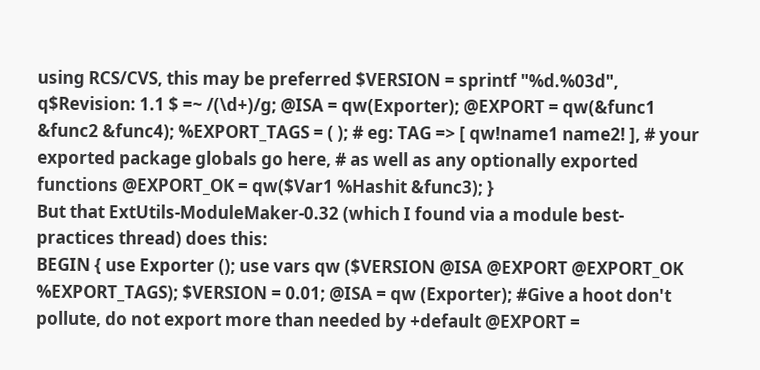using RCS/CVS, this may be preferred $VERSION = sprintf "%d.%03d", q$Revision: 1.1 $ =~ /(\d+)/g; @ISA = qw(Exporter); @EXPORT = qw(&func1 &func2 &func4); %EXPORT_TAGS = ( ); # eg: TAG => [ qw!name1 name2! ], # your exported package globals go here, # as well as any optionally exported functions @EXPORT_OK = qw($Var1 %Hashit &func3); }
But that ExtUtils-ModuleMaker-0.32 (which I found via a module best-practices thread) does this:
BEGIN { use Exporter (); use vars qw ($VERSION @ISA @EXPORT @EXPORT_OK %EXPORT_TAGS); $VERSION = 0.01; @ISA = qw (Exporter); #Give a hoot don't pollute, do not export more than needed by +default @EXPORT =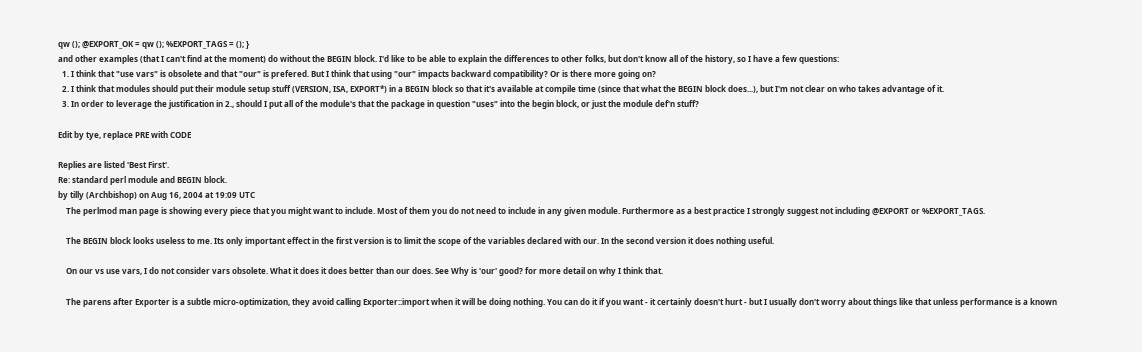qw (); @EXPORT_OK = qw (); %EXPORT_TAGS = (); }
and other examples (that I can't find at the moment) do without the BEGIN block. I'd like to be able to explain the differences to other folks, but don't know all of the history, so I have a few questions:
  1. I think that "use vars" is obsolete and that "our" is prefered. But I think that using "our" impacts backward compatibility? Or is there more going on?
  2. I think that modules should put their module setup stuff (VERSION, ISA, EXPORT*) in a BEGIN block so that it's available at compile time (since that what the BEGIN block does...), but I'm not clear on who takes advantage of it.
  3. In order to leverage the justification in 2., should I put all of the module's that the package in question "uses" into the begin block, or just the module def'n stuff?

Edit by tye, replace PRE with CODE

Replies are listed 'Best First'.
Re: standard perl module and BEGIN block.
by tilly (Archbishop) on Aug 16, 2004 at 19:09 UTC
    The perlmod man page is showing every piece that you might want to include. Most of them you do not need to include in any given module. Furthermore as a best practice I strongly suggest not including @EXPORT or %EXPORT_TAGS.

    The BEGIN block looks useless to me. Its only important effect in the first version is to limit the scope of the variables declared with our. In the second version it does nothing useful.

    On our vs use vars, I do not consider vars obsolete. What it does it does better than our does. See Why is 'our' good? for more detail on why I think that.

    The parens after Exporter is a subtle micro-optimization, they avoid calling Exporter::import when it will be doing nothing. You can do it if you want - it certainly doesn't hurt - but I usually don't worry about things like that unless performance is a known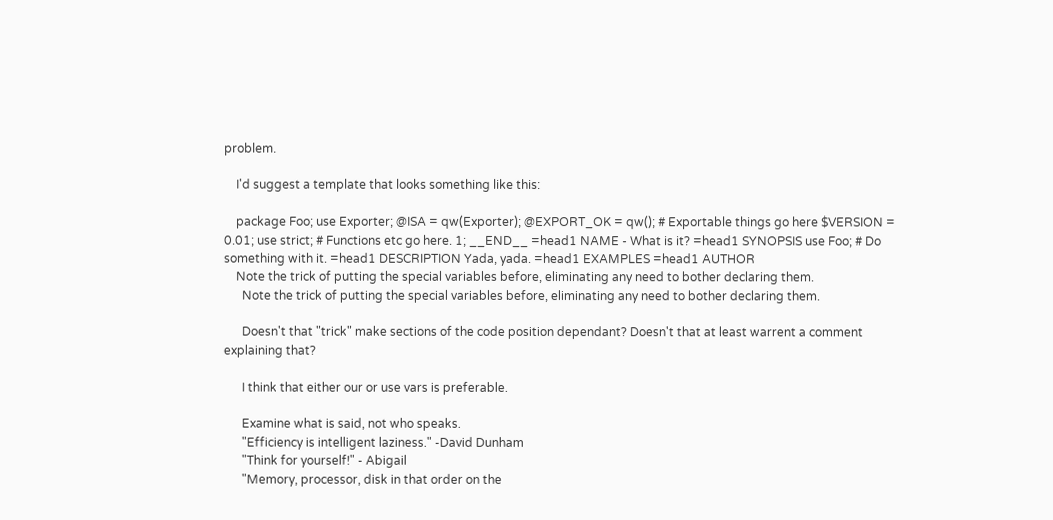problem.

    I'd suggest a template that looks something like this:

    package Foo; use Exporter; @ISA = qw(Exporter); @EXPORT_OK = qw(); # Exportable things go here $VERSION = 0.01; use strict; # Functions etc go here. 1; __END__ =head1 NAME - What is it? =head1 SYNOPSIS use Foo; # Do something with it. =head1 DESCRIPTION Yada, yada. =head1 EXAMPLES =head1 AUTHOR
    Note the trick of putting the special variables before, eliminating any need to bother declaring them.
      Note the trick of putting the special variables before, eliminating any need to bother declaring them.

      Doesn't that "trick" make sections of the code position dependant? Doesn't that at least warrent a comment explaining that?

      I think that either our or use vars is preferable.

      Examine what is said, not who speaks.
      "Efficiency is intelligent laziness." -David Dunham
      "Think for yourself!" - Abigail
      "Memory, processor, disk in that order on the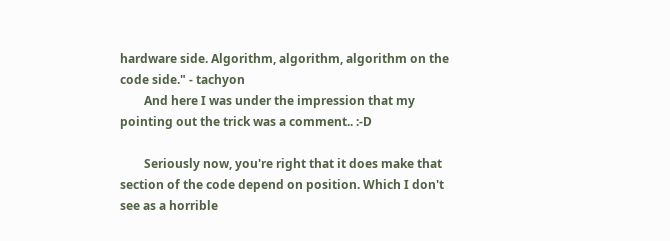hardware side. Algorithm, algorithm, algorithm on the code side." - tachyon
        And here I was under the impression that my pointing out the trick was a comment.. :-D

        Seriously now, you're right that it does make that section of the code depend on position. Which I don't see as a horrible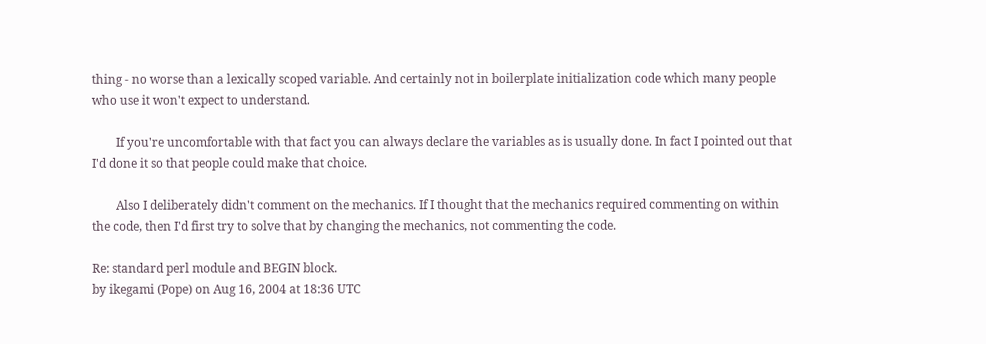thing - no worse than a lexically scoped variable. And certainly not in boilerplate initialization code which many people who use it won't expect to understand.

        If you're uncomfortable with that fact you can always declare the variables as is usually done. In fact I pointed out that I'd done it so that people could make that choice.

        Also I deliberately didn't comment on the mechanics. If I thought that the mechanics required commenting on within the code, then I'd first try to solve that by changing the mechanics, not commenting the code.

Re: standard perl module and BEGIN block.
by ikegami (Pope) on Aug 16, 2004 at 18:36 UTC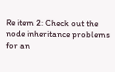Re item 2: Check out the node inheritance problems for an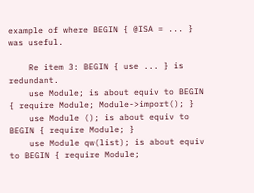example of where BEGIN { @ISA = ... } was useful.

    Re item 3: BEGIN { use ... } is redundant.
    use Module; is about equiv to BEGIN { require Module; Module->import(); }
    use Module (); is about equiv to BEGIN { require Module; }
    use Module qw(list); is about equiv to BEGIN { require Module;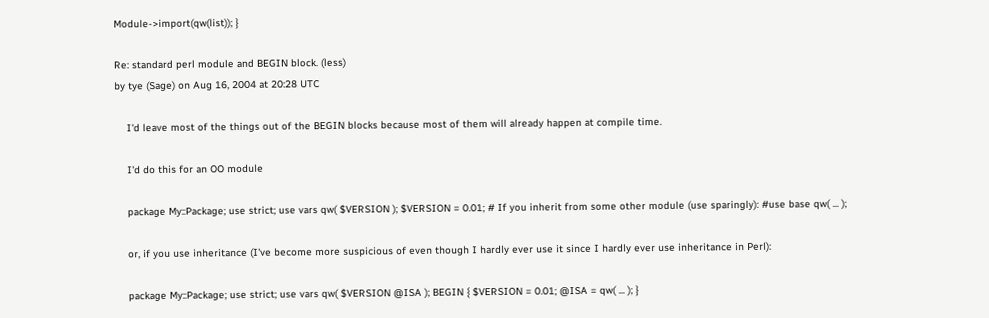Module->import(qw(list)); }

Re: standard perl module and BEGIN block. (less)
by tye (Sage) on Aug 16, 2004 at 20:28 UTC

    I'd leave most of the things out of the BEGIN blocks because most of them will already happen at compile time.

    I'd do this for an OO module

    package My::Package; use strict; use vars qw( $VERSION ); $VERSION = 0.01; # If you inherit from some other module (use sparingly): #use base qw( ... );

    or, if you use inheritance (I've become more suspicious of even though I hardly ever use it since I hardly ever use inheritance in Perl):

    package My::Package; use strict; use vars qw( $VERSION @ISA ); BEGIN { $VERSION = 0.01; @ISA = qw( ... ); }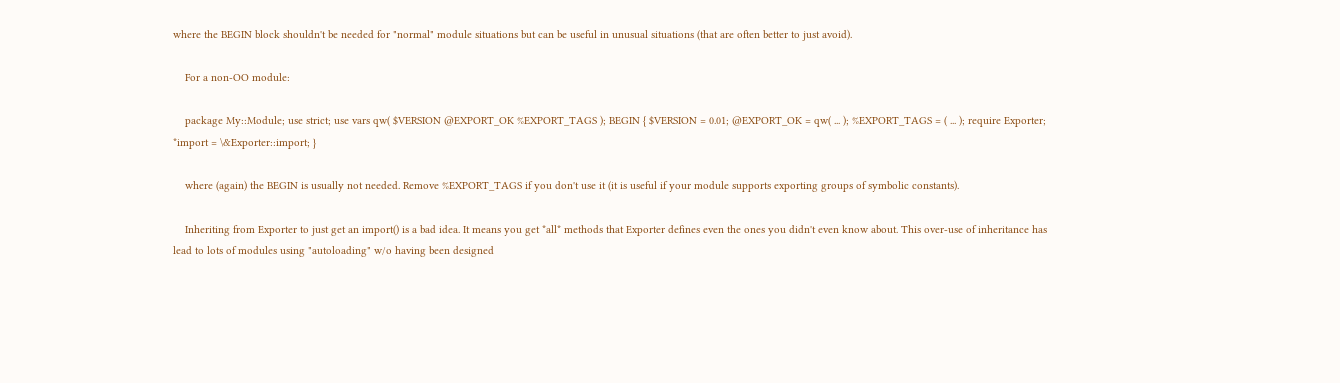where the BEGIN block shouldn't be needed for "normal" module situations but can be useful in unusual situations (that are often better to just avoid).

    For a non-OO module:

    package My::Module; use strict; use vars qw( $VERSION @EXPORT_OK %EXPORT_TAGS ); BEGIN { $VERSION = 0.01; @EXPORT_OK = qw( ... ); %EXPORT_TAGS = ( ... ); require Exporter; *import = \&Exporter::import; }

    where (again) the BEGIN is usually not needed. Remove %EXPORT_TAGS if you don't use it (it is useful if your module supports exporting groups of symbolic constants).

    Inheriting from Exporter to just get an import() is a bad idea. It means you get *all* methods that Exporter defines even the ones you didn't even know about. This over-use of inheritance has lead to lots of modules using "autoloading" w/o having been designed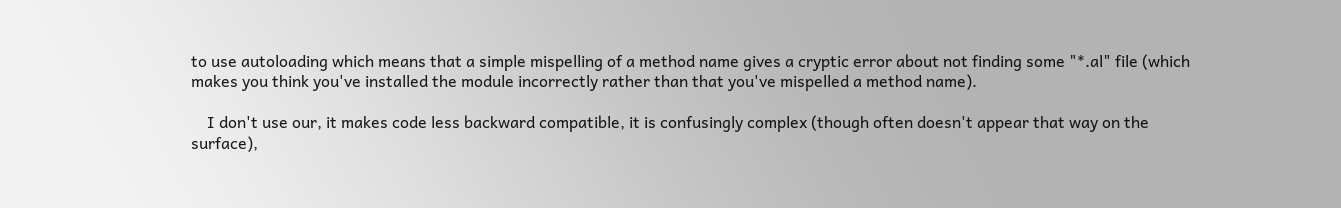to use autoloading which means that a simple mispelling of a method name gives a cryptic error about not finding some "*.al" file (which makes you think you've installed the module incorrectly rather than that you've mispelled a method name).

    I don't use our, it makes code less backward compatible, it is confusingly complex (though often doesn't appear that way on the surface),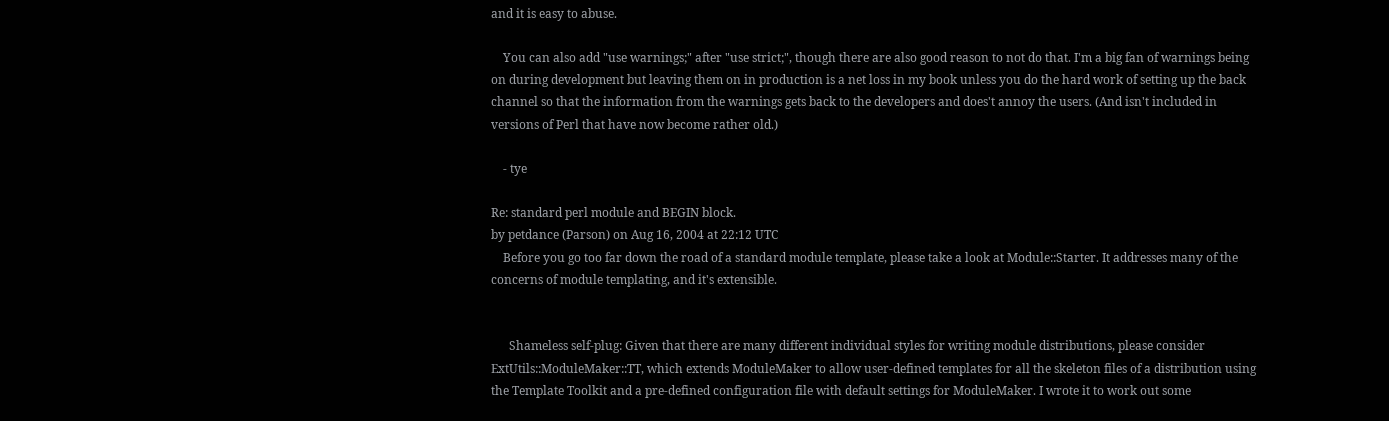and it is easy to abuse.

    You can also add "use warnings;" after "use strict;", though there are also good reason to not do that. I'm a big fan of warnings being on during development but leaving them on in production is a net loss in my book unless you do the hard work of setting up the back channel so that the information from the warnings gets back to the developers and does't annoy the users. (And isn't included in versions of Perl that have now become rather old.)

    - tye

Re: standard perl module and BEGIN block.
by petdance (Parson) on Aug 16, 2004 at 22:12 UTC
    Before you go too far down the road of a standard module template, please take a look at Module::Starter. It addresses many of the concerns of module templating, and it's extensible.


      Shameless self-plug: Given that there are many different individual styles for writing module distributions, please consider ExtUtils::ModuleMaker::TT, which extends ModuleMaker to allow user-defined templates for all the skeleton files of a distribution using the Template Toolkit and a pre-defined configuration file with default settings for ModuleMaker. I wrote it to work out some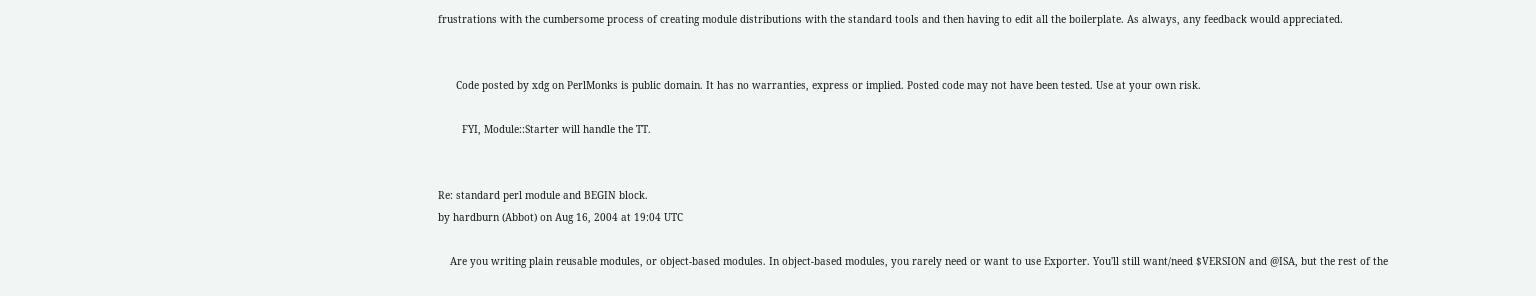frustrations with the cumbersome process of creating module distributions with the standard tools and then having to edit all the boilerplate. As always, any feedback would appreciated.


      Code posted by xdg on PerlMonks is public domain. It has no warranties, express or implied. Posted code may not have been tested. Use at your own risk.

        FYI, Module::Starter will handle the TT.


Re: standard perl module and BEGIN block.
by hardburn (Abbot) on Aug 16, 2004 at 19:04 UTC

    Are you writing plain reusable modules, or object-based modules. In object-based modules, you rarely need or want to use Exporter. You'll still want/need $VERSION and @ISA, but the rest of the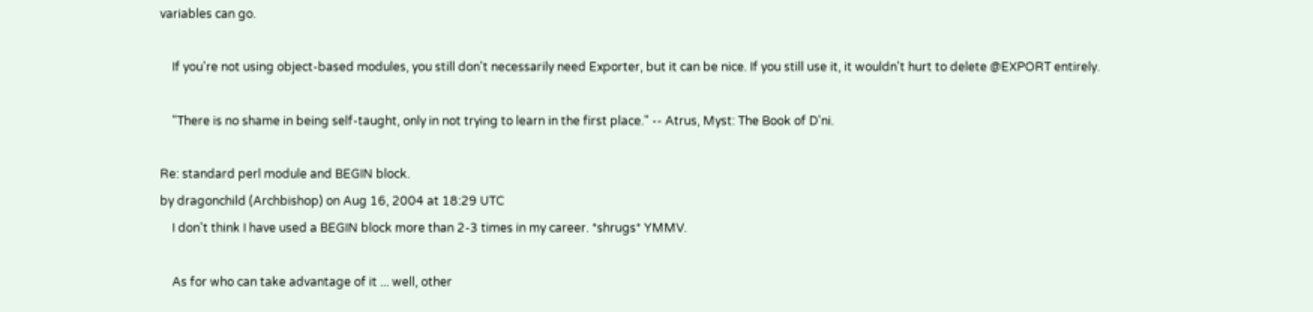variables can go.

    If you're not using object-based modules, you still don't necessarily need Exporter, but it can be nice. If you still use it, it wouldn't hurt to delete @EXPORT entirely.

    "There is no shame in being self-taught, only in not trying to learn in the first place." -- Atrus, Myst: The Book of D'ni.

Re: standard perl module and BEGIN block.
by dragonchild (Archbishop) on Aug 16, 2004 at 18:29 UTC
    I don't think I have used a BEGIN block more than 2-3 times in my career. *shrugs* YMMV.

    As for who can take advantage of it ... well, other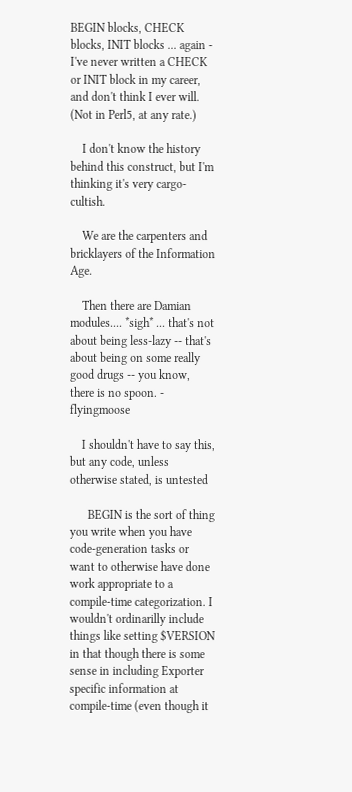BEGIN blocks, CHECK blocks, INIT blocks ... again - I've never written a CHECK or INIT block in my career, and don't think I ever will. (Not in Perl5, at any rate.)

    I don't know the history behind this construct, but I'm thinking it's very cargo-cultish.

    We are the carpenters and bricklayers of the Information Age.

    Then there are Damian modules.... *sigh* ... that's not about being less-lazy -- that's about being on some really good drugs -- you know, there is no spoon. - flyingmoose

    I shouldn't have to say this, but any code, unless otherwise stated, is untested

      BEGIN is the sort of thing you write when you have code-generation tasks or want to otherwise have done work appropriate to a compile-time categorization. I wouldn't ordinarilly include things like setting $VERSION in that though there is some sense in including Exporter specific information at compile-time (even though it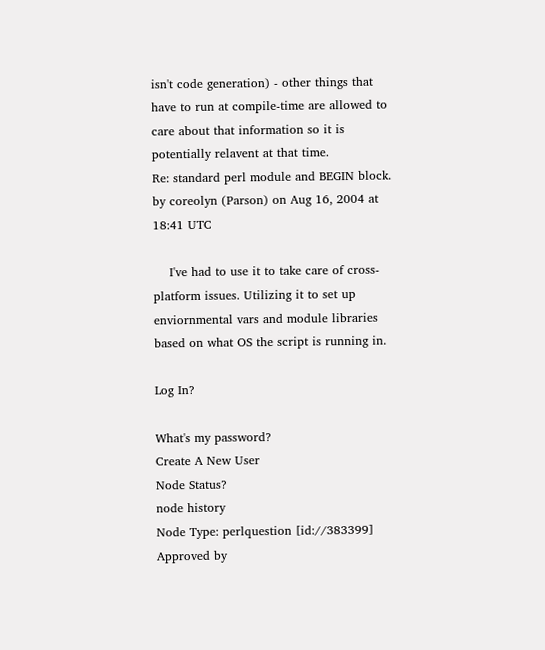isn't code generation) - other things that have to run at compile-time are allowed to care about that information so it is potentially relavent at that time.
Re: standard perl module and BEGIN block.
by coreolyn (Parson) on Aug 16, 2004 at 18:41 UTC

    I've had to use it to take care of cross-platform issues. Utilizing it to set up enviornmental vars and module libraries based on what OS the script is running in.

Log In?

What's my password?
Create A New User
Node Status?
node history
Node Type: perlquestion [id://383399]
Approved by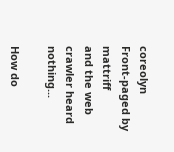coreolyn
Front-paged by mattriff
and the web crawler heard nothing...

How do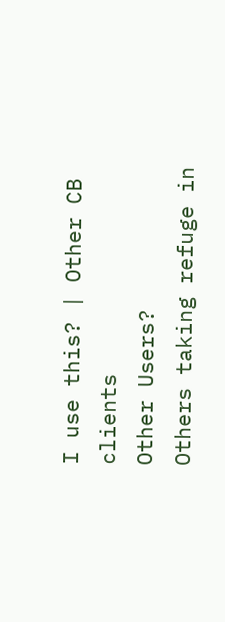I use this? | Other CB clients
Other Users?
Others taking refuge in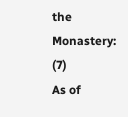the Monastery: (7)
As of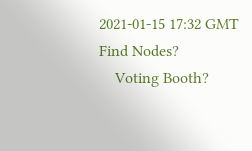2021-01-15 17:32 GMT
Find Nodes?
    Voting Booth?